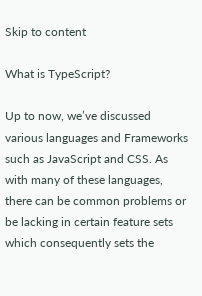Skip to content

What is TypeScript?

Up to now, we’ve discussed various languages and Frameworks such as JavaScript and CSS. As with many of these languages, there can be common problems or be lacking in certain feature sets which consequently sets the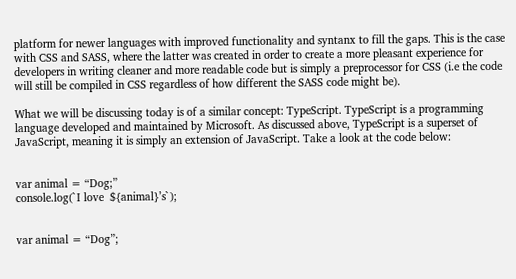platform for newer languages with improved functionality and syntanx to fill the gaps. This is the case with CSS and SASS, where the latter was created in order to create a more pleasant experience for developers in writing cleaner and more readable code but is simply a preprocessor for CSS (i.e the code will still be compiled in CSS regardless of how different the SASS code might be).

What we will be discussing today is of a similar concept: TypeScript. TypeScript is a programming language developed and maintained by Microsoft. As discussed above, TypeScript is a superset of JavaScript, meaning it is simply an extension of JavaScript. Take a look at the code below:


var animal = “Dog;”
console.log(`I love  ${animal}’s`);


var animal = “Dog”;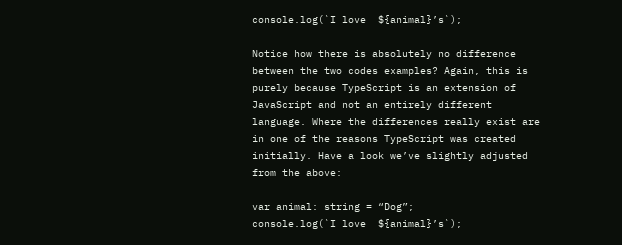console.log(`I love  ${animal}’s`);

Notice how there is absolutely no difference between the two codes examples? Again, this is purely because TypeScript is an extension of JavaScript and not an entirely different language. Where the differences really exist are in one of the reasons TypeScript was created initially. Have a look we’ve slightly adjusted from the above:

var animal: string = “Dog”;
console.log(`I love  ${animal}’s`);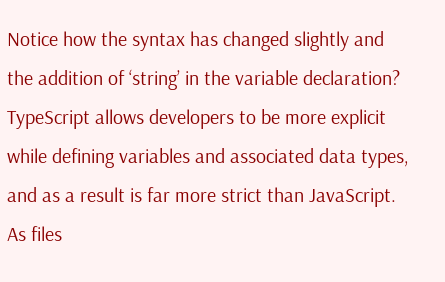Notice how the syntax has changed slightly and the addition of ‘string’ in the variable declaration? TypeScript allows developers to be more explicit while defining variables and associated data types, and as a result is far more strict than JavaScript. As files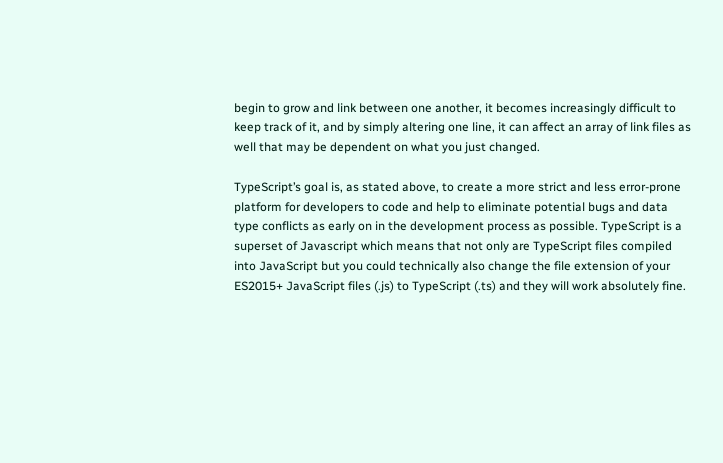begin to grow and link between one another, it becomes increasingly difficult to keep track of it, and by simply altering one line, it can affect an array of link files as well that may be dependent on what you just changed.

TypeScript’s goal is, as stated above, to create a more strict and less error-prone platform for developers to code and help to eliminate potential bugs and data type conflicts as early on in the development process as possible. TypeScript is a superset of Javascript which means that not only are TypeScript files compiled into JavaScript but you could technically also change the file extension of your ES2015+ JavaScript files (.js) to TypeScript (.ts) and they will work absolutely fine.